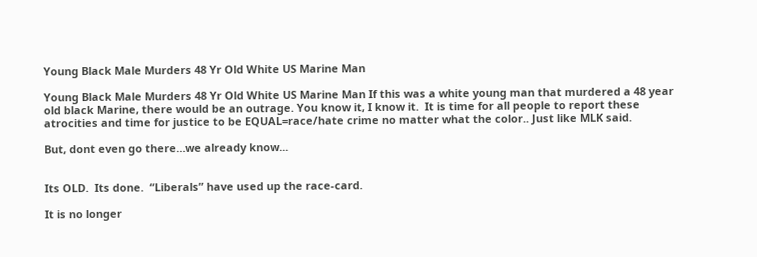Young Black Male Murders 48 Yr Old White US Marine Man

Young Black Male Murders 48 Yr Old White US Marine Man If this was a white young man that murdered a 48 year old black Marine, there would be an outrage. You know it, I know it.  It is time for all people to report these atrocities and time for justice to be EQUAL=race/hate crime no matter what the color.. Just like MLK said.

But, dont even go there…we already know...


Its OLD.  Its done.  “Liberals” have used up the race-card.

It is no longer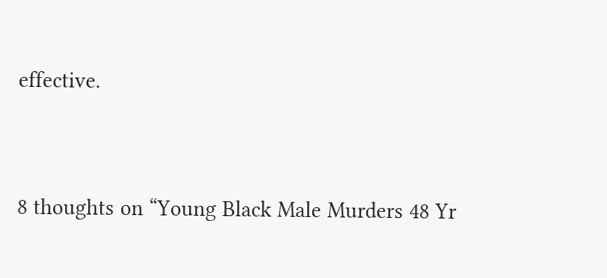effective.



8 thoughts on “Young Black Male Murders 48 Yr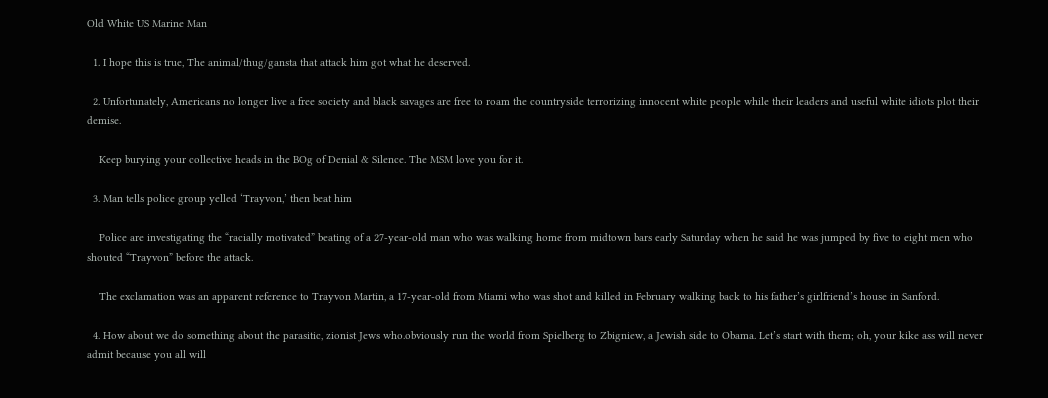Old White US Marine Man

  1. I hope this is true, The animal/thug/gansta that attack him got what he deserved.

  2. Unfortunately, Americans no longer live a free society and black savages are free to roam the countryside terrorizing innocent white people while their leaders and useful white idiots plot their demise.

    Keep burying your collective heads in the BOg of Denial & Silence. The MSM love you for it.

  3. Man tells police group yelled ‘Trayvon,’ then beat him

    Police are investigating the “racially motivated” beating of a 27-year-old man who was walking home from midtown bars early Saturday when he said he was jumped by five to eight men who shouted “Trayvon” before the attack.

    The exclamation was an apparent reference to Trayvon Martin, a 17-year-old from Miami who was shot and killed in February walking back to his father’s girlfriend’s house in Sanford.

  4. How about we do something about the parasitic, zionist Jews who.obviously run the world from Spielberg to Zbigniew, a Jewish side to Obama. Let’s start with them; oh, your kike ass will never admit because you all will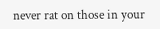never rat on those in your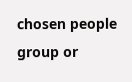chosen people group or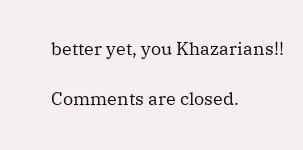better yet, you Khazarians!!

Comments are closed.